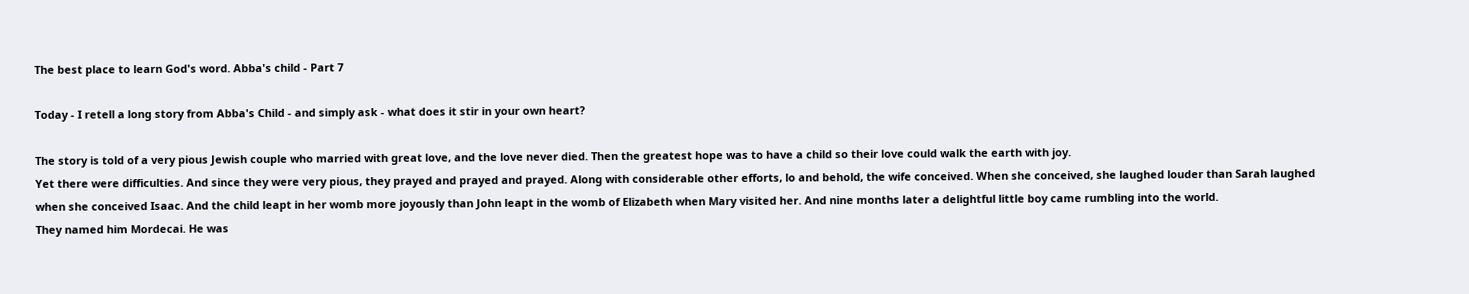The best place to learn God's word. Abba's child - Part 7

Today - I retell a long story from Abba's Child - and simply ask - what does it stir in your own heart?

The story is told of a very pious Jewish couple who married with great love, and the love never died. Then the greatest hope was to have a child so their love could walk the earth with joy.
Yet there were difficulties. And since they were very pious, they prayed and prayed and prayed. Along with considerable other efforts, lo and behold, the wife conceived. When she conceived, she laughed louder than Sarah laughed when she conceived Isaac. And the child leapt in her womb more joyously than John leapt in the womb of Elizabeth when Mary visited her. And nine months later a delightful little boy came rumbling into the world.
They named him Mordecai. He was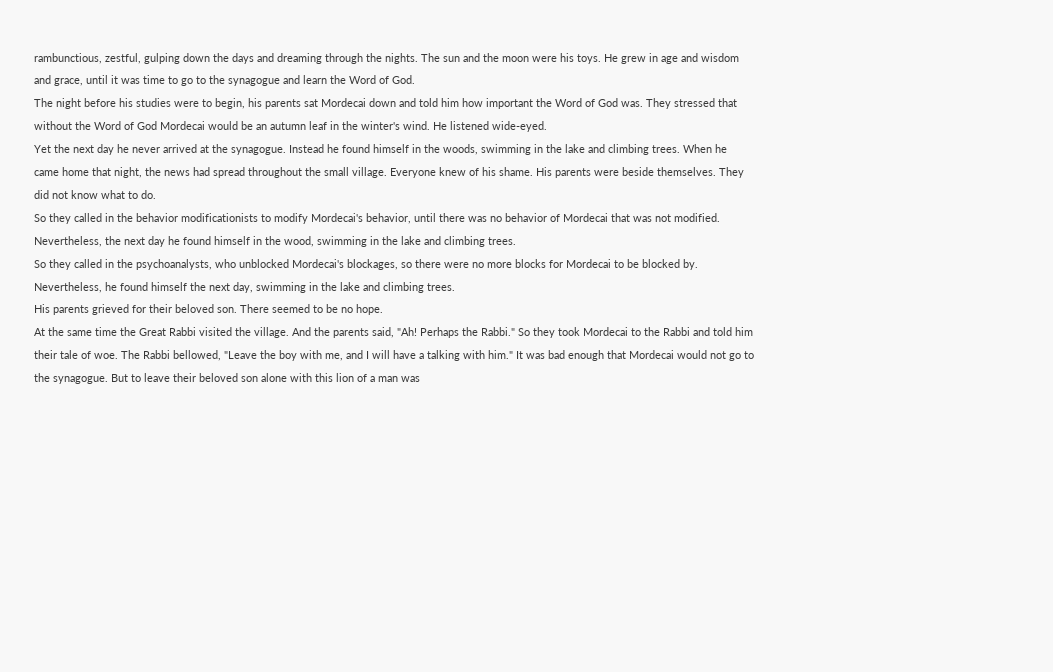rambunctious, zestful, gulping down the days and dreaming through the nights. The sun and the moon were his toys. He grew in age and wisdom and grace, until it was time to go to the synagogue and learn the Word of God.
The night before his studies were to begin, his parents sat Mordecai down and told him how important the Word of God was. They stressed that without the Word of God Mordecai would be an autumn leaf in the winter's wind. He listened wide-eyed.
Yet the next day he never arrived at the synagogue. Instead he found himself in the woods, swimming in the lake and climbing trees. When he came home that night, the news had spread throughout the small village. Everyone knew of his shame. His parents were beside themselves. They did not know what to do.
So they called in the behavior modificationists to modify Mordecai's behavior, until there was no behavior of Mordecai that was not modified. Nevertheless, the next day he found himself in the wood, swimming in the lake and climbing trees.
So they called in the psychoanalysts, who unblocked Mordecai's blockages, so there were no more blocks for Mordecai to be blocked by. Nevertheless, he found himself the next day, swimming in the lake and climbing trees.
His parents grieved for their beloved son. There seemed to be no hope.
At the same time the Great Rabbi visited the village. And the parents said, "Ah! Perhaps the Rabbi." So they took Mordecai to the Rabbi and told him their tale of woe. The Rabbi bellowed, "Leave the boy with me, and I will have a talking with him." It was bad enough that Mordecai would not go to the synagogue. But to leave their beloved son alone with this lion of a man was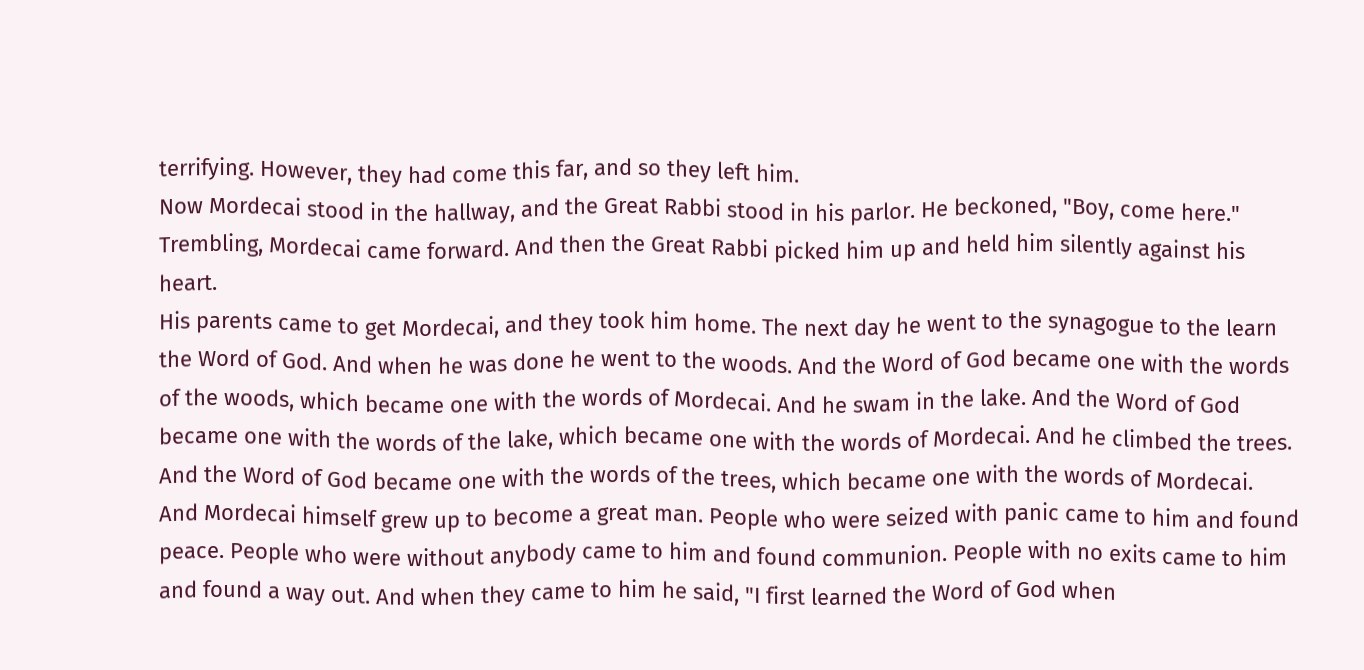terrifying. However, they had come this far, and so they left him.
Now Mordecai stood in the hallway, and the Great Rabbi stood in his parlor. He beckoned, "Boy, come here." Trembling, Mordecai came forward. And then the Great Rabbi picked him up and held him silently against his heart.
His parents came to get Mordecai, and they took him home. The next day he went to the synagogue to the learn the Word of God. And when he was done he went to the woods. And the Word of God became one with the words of the woods, which became one with the words of Mordecai. And he swam in the lake. And the Word of God became one with the words of the lake, which became one with the words of Mordecai. And he climbed the trees. And the Word of God became one with the words of the trees, which became one with the words of Mordecai.
And Mordecai himself grew up to become a great man. People who were seized with panic came to him and found peace. People who were without anybody came to him and found communion. People with no exits came to him and found a way out. And when they came to him he said, "I first learned the Word of God when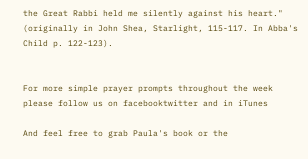the Great Rabbi held me silently against his heart." (originally in John Shea, Starlight, 115-117. In Abba's Child p. 122-123).


For more simple prayer prompts throughout the week please follow us on facebooktwitter and in iTunes

And feel free to grab Paula's book or the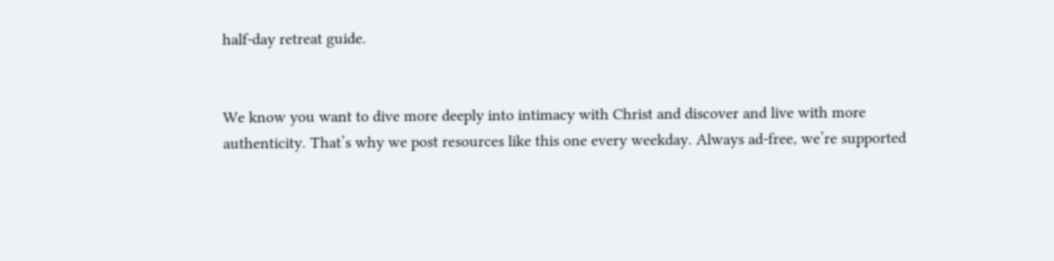half-day retreat guide.


We know you want to dive more deeply into intimacy with Christ and discover and live with more authenticity. That’s why we post resources like this one every weekday. Always ad-free, we’re supported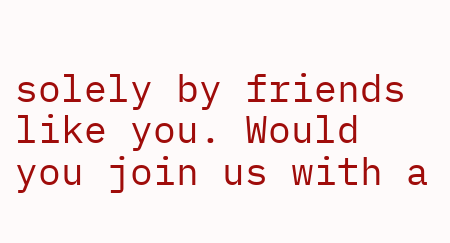solely by friends like you. Would you join us with a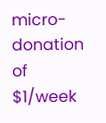micro-donation of $1/week